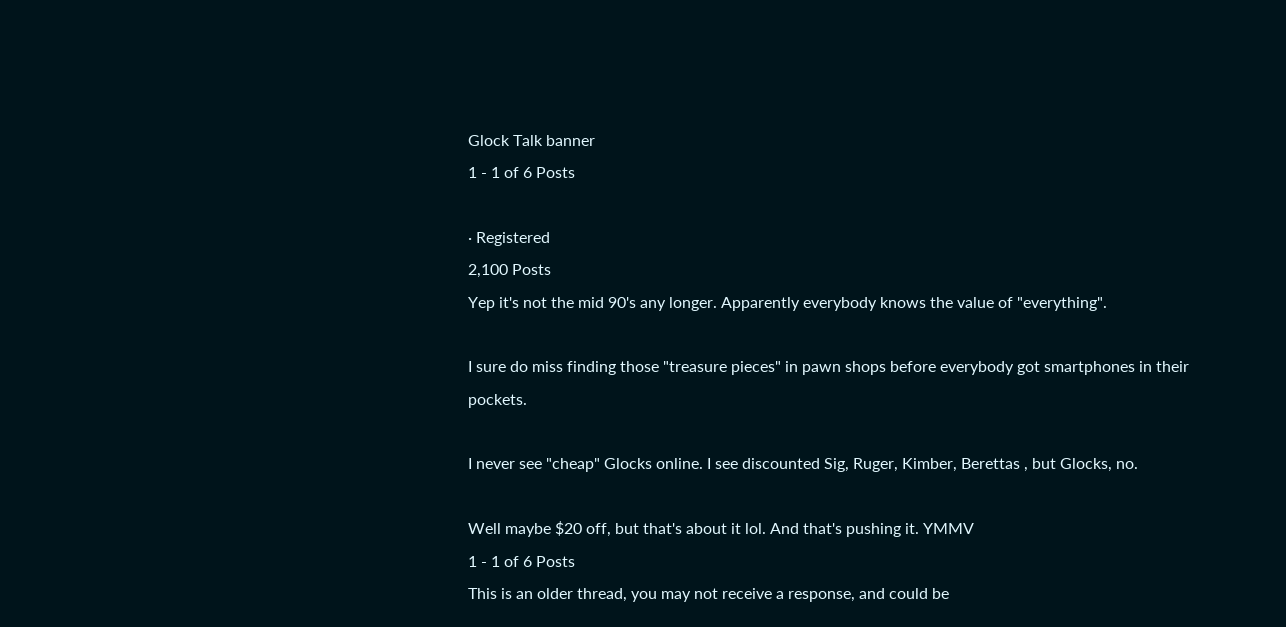Glock Talk banner
1 - 1 of 6 Posts

· Registered
2,100 Posts
Yep it's not the mid 90's any longer. Apparently everybody knows the value of "everything".

I sure do miss finding those "treasure pieces" in pawn shops before everybody got smartphones in their pockets.

I never see "cheap" Glocks online. I see discounted Sig, Ruger, Kimber, Berettas , but Glocks, no.

Well maybe $20 off, but that's about it lol. And that's pushing it. YMMV
1 - 1 of 6 Posts
This is an older thread, you may not receive a response, and could be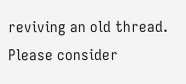reviving an old thread. Please consider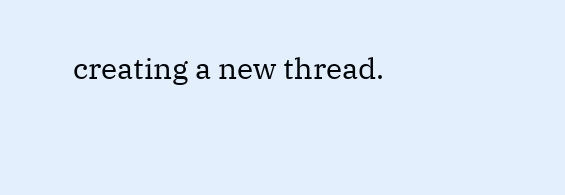creating a new thread.